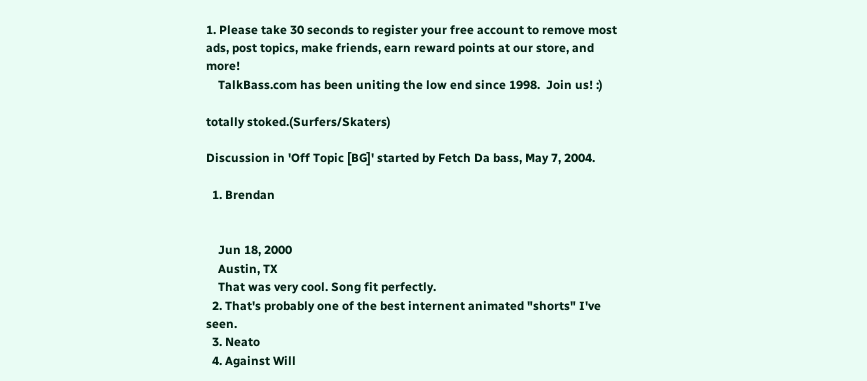1. Please take 30 seconds to register your free account to remove most ads, post topics, make friends, earn reward points at our store, and more!
    TalkBass.com has been uniting the low end since 1998.  Join us! :)

totally stoked.(Surfers/Skaters)

Discussion in 'Off Topic [BG]' started by Fetch Da bass, May 7, 2004.

  1. Brendan


    Jun 18, 2000
    Austin, TX
    That was very cool. Song fit perfectly.
  2. That's probably one of the best internent animated "shorts" I've seen.
  3. Neato
  4. Against Will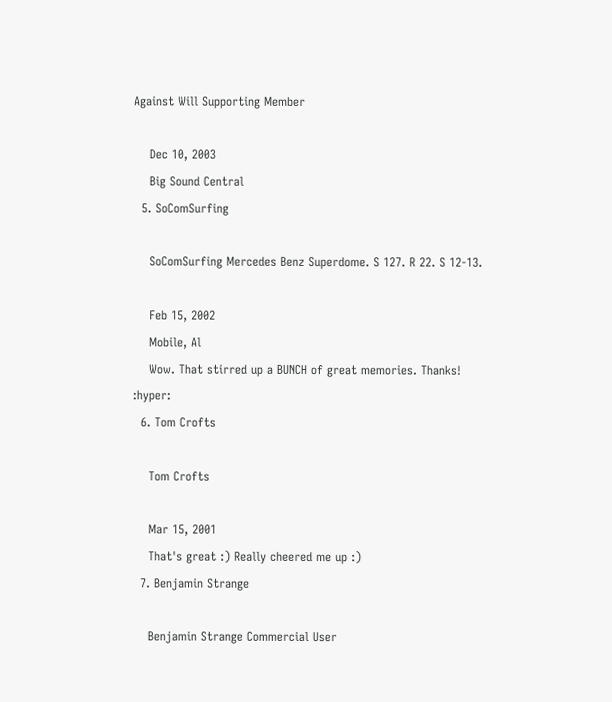Against Will Supporting Member

    Dec 10, 2003
    Big Sound Central
  5. SoComSurfing

    SoComSurfing Mercedes Benz Superdome. S 127. R 22. S 12-13.

    Feb 15, 2002
    Mobile, Al
    Wow. That stirred up a BUNCH of great memories. Thanks! :hyper:
  6. Tom Crofts

    Tom Crofts

    Mar 15, 2001
    That's great :) Really cheered me up :)
  7. Benjamin Strange

    Benjamin Strange Commercial User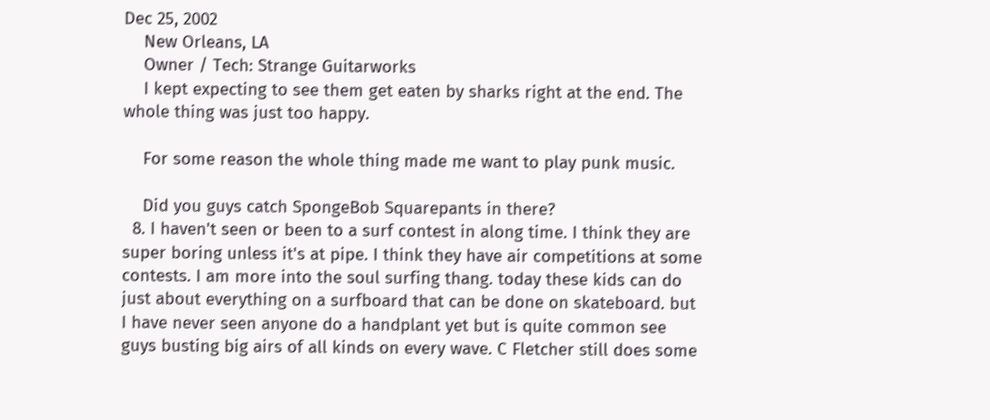Dec 25, 2002
    New Orleans, LA
    Owner / Tech: Strange Guitarworks
    I kept expecting to see them get eaten by sharks right at the end. The whole thing was just too happy.

    For some reason the whole thing made me want to play punk music.

    Did you guys catch SpongeBob Squarepants in there?
  8. I haven't seen or been to a surf contest in along time. I think they are super boring unless it's at pipe. I think they have air competitions at some contests. I am more into the soul surfing thang. today these kids can do just about everything on a surfboard that can be done on skateboard. but I have never seen anyone do a handplant yet but is quite common see guys busting big airs of all kinds on every wave. C Fletcher still does some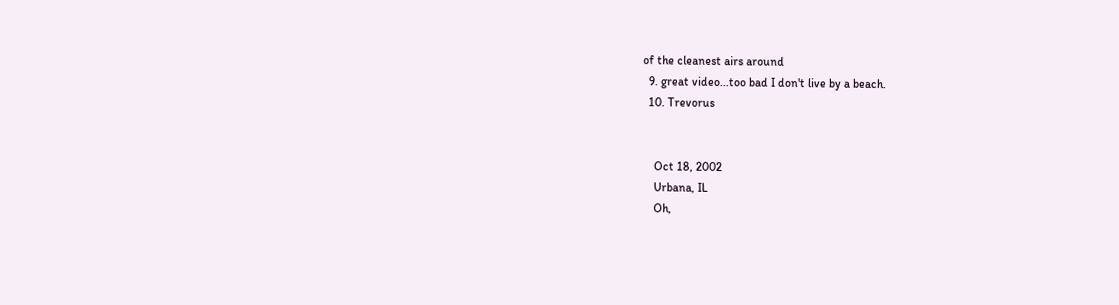of the cleanest airs around
  9. great video...too bad I don't live by a beach.
  10. Trevorus


    Oct 18, 2002
    Urbana, IL
    Oh,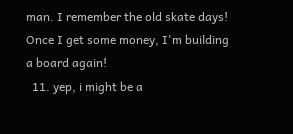man. I remember the old skate days! Once I get some money, I'm building a board again!
  11. yep, i might be a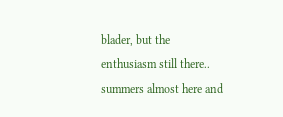blader, but the enthusiasm still there.. summers almost here and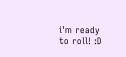i'm ready to roll! :D